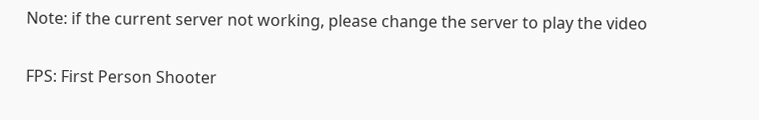Note: if the current server not working, please change the server to play the video

FPS: First Person Shooter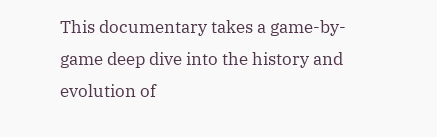This documentary takes a game-by-game deep dive into the history and evolution of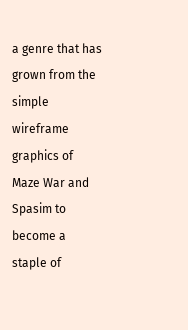a genre that has grown from the simple wireframe graphics of Maze War and Spasim to become a staple of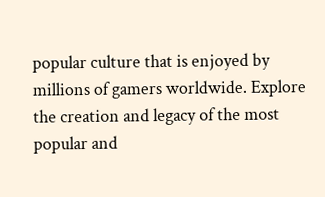popular culture that is enjoyed by millions of gamers worldwide. Explore the creation and legacy of the most popular and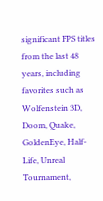significant FPS titles from the last 48 years, including favorites such as Wolfenstein 3D, Doom, Quake, GoldenEye, Half-Life, Unreal Tournament,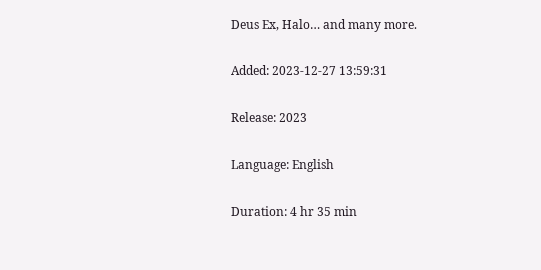Deus Ex, Halo… and many more.

Added: 2023-12-27 13:59:31

Release: 2023

Language: English

Duration: 4 hr 35 min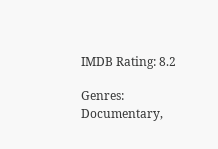IMDB Rating: 8.2

Genres: Documentary,